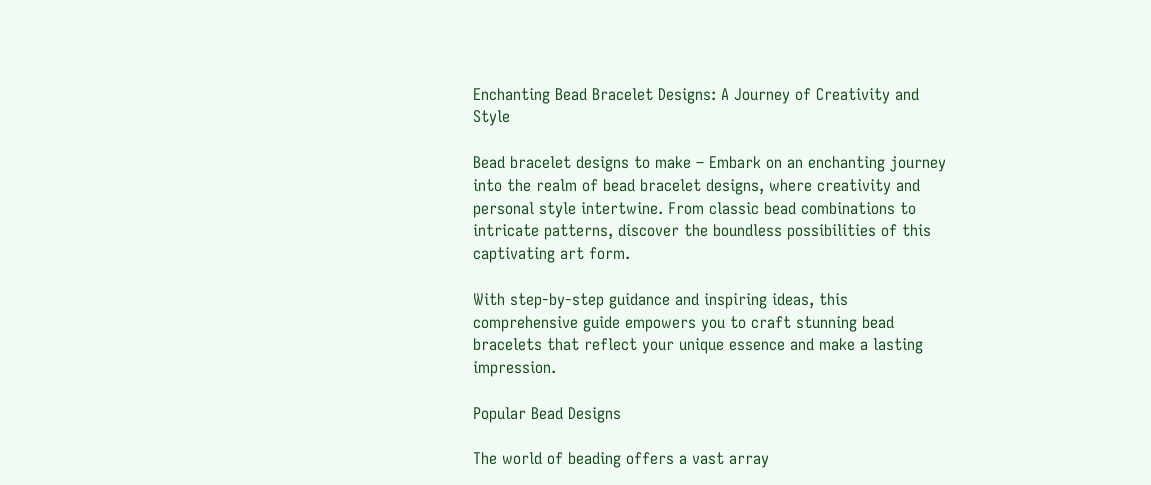Enchanting Bead Bracelet Designs: A Journey of Creativity and Style

Bead bracelet designs to make – Embark on an enchanting journey into the realm of bead bracelet designs, where creativity and personal style intertwine. From classic bead combinations to intricate patterns, discover the boundless possibilities of this captivating art form.

With step-by-step guidance and inspiring ideas, this comprehensive guide empowers you to craft stunning bead bracelets that reflect your unique essence and make a lasting impression.

Popular Bead Designs

The world of beading offers a vast array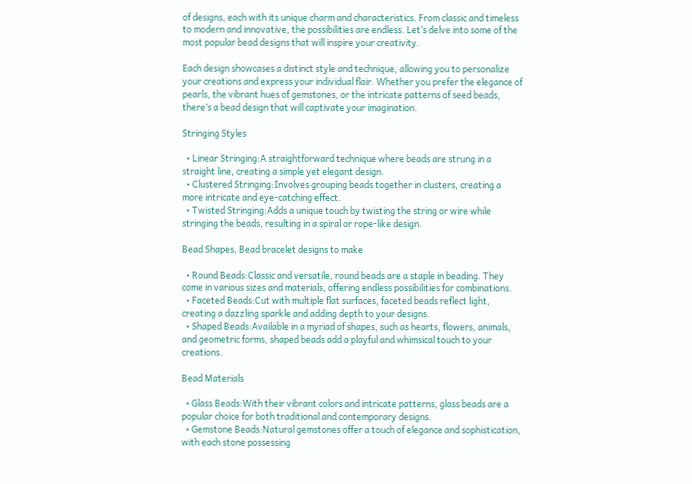of designs, each with its unique charm and characteristics. From classic and timeless to modern and innovative, the possibilities are endless. Let’s delve into some of the most popular bead designs that will inspire your creativity.

Each design showcases a distinct style and technique, allowing you to personalize your creations and express your individual flair. Whether you prefer the elegance of pearls, the vibrant hues of gemstones, or the intricate patterns of seed beads, there’s a bead design that will captivate your imagination.

Stringing Styles

  • Linear Stringing:A straightforward technique where beads are strung in a straight line, creating a simple yet elegant design.
  • Clustered Stringing:Involves grouping beads together in clusters, creating a more intricate and eye-catching effect.
  • Twisted Stringing:Adds a unique touch by twisting the string or wire while stringing the beads, resulting in a spiral or rope-like design.

Bead Shapes, Bead bracelet designs to make

  • Round Beads:Classic and versatile, round beads are a staple in beading. They come in various sizes and materials, offering endless possibilities for combinations.
  • Faceted Beads:Cut with multiple flat surfaces, faceted beads reflect light, creating a dazzling sparkle and adding depth to your designs.
  • Shaped Beads:Available in a myriad of shapes, such as hearts, flowers, animals, and geometric forms, shaped beads add a playful and whimsical touch to your creations.

Bead Materials

  • Glass Beads:With their vibrant colors and intricate patterns, glass beads are a popular choice for both traditional and contemporary designs.
  • Gemstone Beads:Natural gemstones offer a touch of elegance and sophistication, with each stone possessing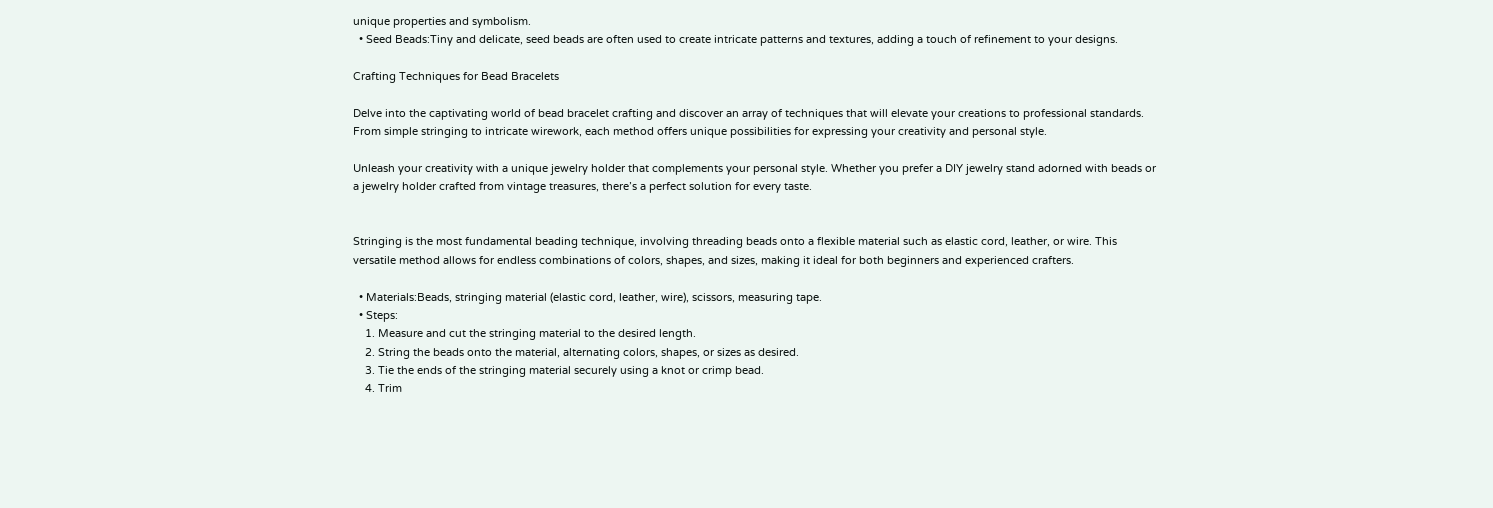unique properties and symbolism.
  • Seed Beads:Tiny and delicate, seed beads are often used to create intricate patterns and textures, adding a touch of refinement to your designs.

Crafting Techniques for Bead Bracelets

Delve into the captivating world of bead bracelet crafting and discover an array of techniques that will elevate your creations to professional standards. From simple stringing to intricate wirework, each method offers unique possibilities for expressing your creativity and personal style.

Unleash your creativity with a unique jewelry holder that complements your personal style. Whether you prefer a DIY jewelry stand adorned with beads or a jewelry holder crafted from vintage treasures, there’s a perfect solution for every taste.


Stringing is the most fundamental beading technique, involving threading beads onto a flexible material such as elastic cord, leather, or wire. This versatile method allows for endless combinations of colors, shapes, and sizes, making it ideal for both beginners and experienced crafters.

  • Materials:Beads, stringing material (elastic cord, leather, wire), scissors, measuring tape.
  • Steps:
    1. Measure and cut the stringing material to the desired length.
    2. String the beads onto the material, alternating colors, shapes, or sizes as desired.
    3. Tie the ends of the stringing material securely using a knot or crimp bead.
    4. Trim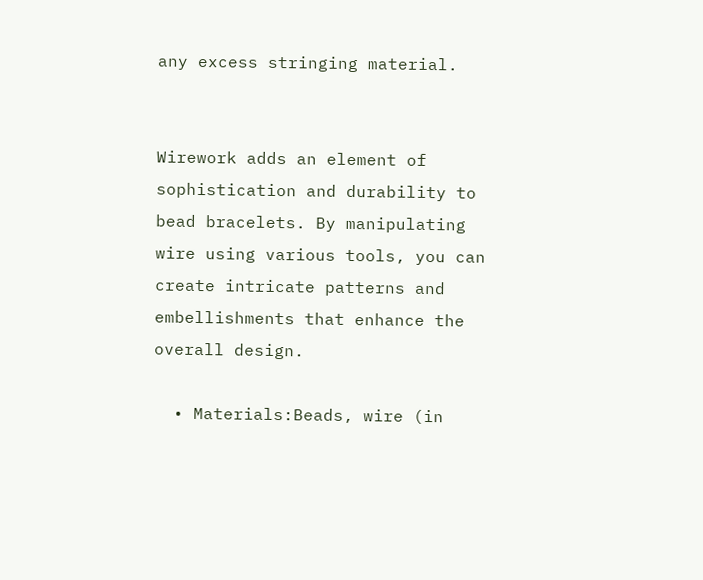any excess stringing material.


Wirework adds an element of sophistication and durability to bead bracelets. By manipulating wire using various tools, you can create intricate patterns and embellishments that enhance the overall design.

  • Materials:Beads, wire (in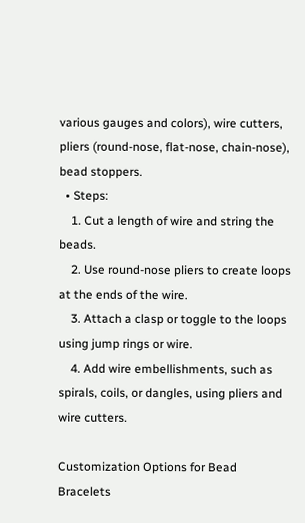various gauges and colors), wire cutters, pliers (round-nose, flat-nose, chain-nose), bead stoppers.
  • Steps:
    1. Cut a length of wire and string the beads.
    2. Use round-nose pliers to create loops at the ends of the wire.
    3. Attach a clasp or toggle to the loops using jump rings or wire.
    4. Add wire embellishments, such as spirals, coils, or dangles, using pliers and wire cutters.

Customization Options for Bead Bracelets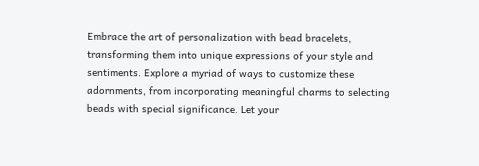Embrace the art of personalization with bead bracelets, transforming them into unique expressions of your style and sentiments. Explore a myriad of ways to customize these adornments, from incorporating meaningful charms to selecting beads with special significance. Let your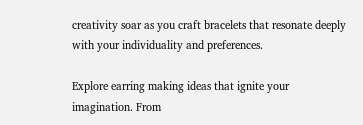creativity soar as you craft bracelets that resonate deeply with your individuality and preferences.

Explore earring making ideas that ignite your imagination. From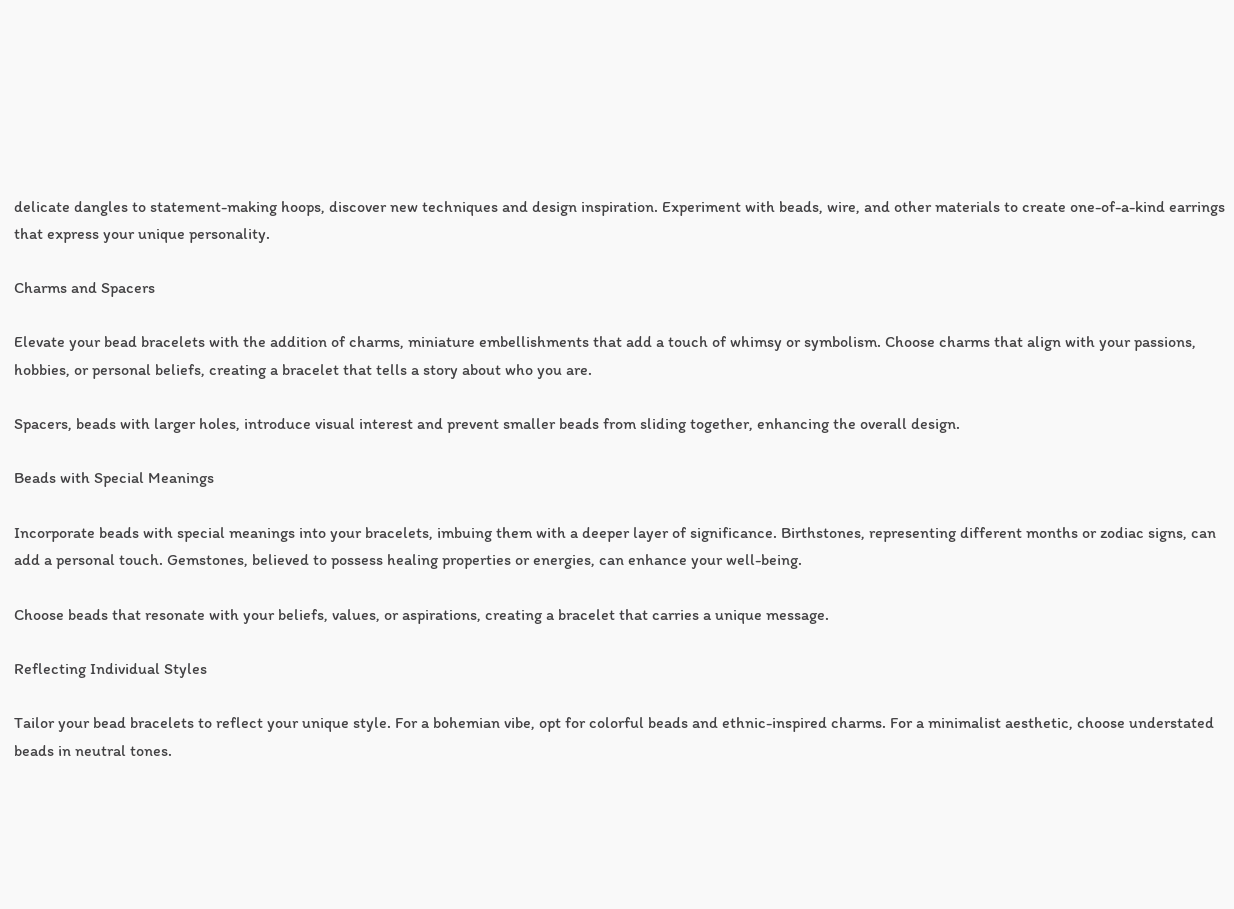delicate dangles to statement-making hoops, discover new techniques and design inspiration. Experiment with beads, wire, and other materials to create one-of-a-kind earrings that express your unique personality.

Charms and Spacers

Elevate your bead bracelets with the addition of charms, miniature embellishments that add a touch of whimsy or symbolism. Choose charms that align with your passions, hobbies, or personal beliefs, creating a bracelet that tells a story about who you are.

Spacers, beads with larger holes, introduce visual interest and prevent smaller beads from sliding together, enhancing the overall design.

Beads with Special Meanings

Incorporate beads with special meanings into your bracelets, imbuing them with a deeper layer of significance. Birthstones, representing different months or zodiac signs, can add a personal touch. Gemstones, believed to possess healing properties or energies, can enhance your well-being.

Choose beads that resonate with your beliefs, values, or aspirations, creating a bracelet that carries a unique message.

Reflecting Individual Styles

Tailor your bead bracelets to reflect your unique style. For a bohemian vibe, opt for colorful beads and ethnic-inspired charms. For a minimalist aesthetic, choose understated beads in neutral tones.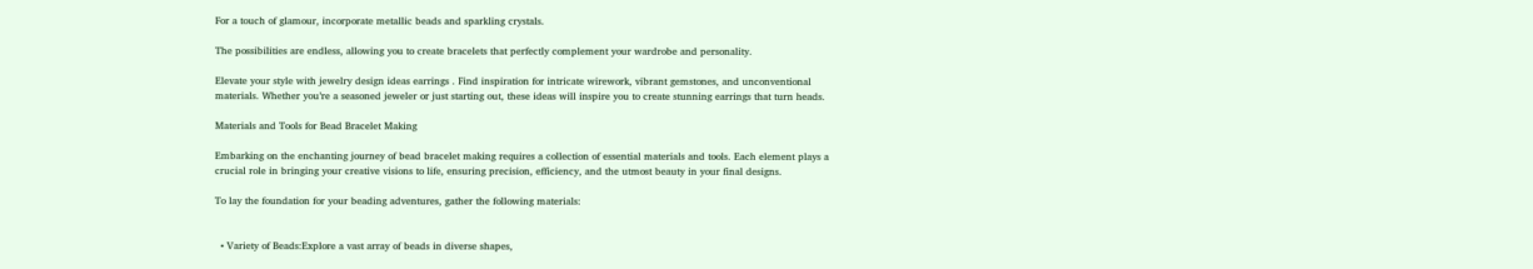For a touch of glamour, incorporate metallic beads and sparkling crystals.

The possibilities are endless, allowing you to create bracelets that perfectly complement your wardrobe and personality.

Elevate your style with jewelry design ideas earrings . Find inspiration for intricate wirework, vibrant gemstones, and unconventional materials. Whether you’re a seasoned jeweler or just starting out, these ideas will inspire you to create stunning earrings that turn heads.

Materials and Tools for Bead Bracelet Making

Embarking on the enchanting journey of bead bracelet making requires a collection of essential materials and tools. Each element plays a crucial role in bringing your creative visions to life, ensuring precision, efficiency, and the utmost beauty in your final designs.

To lay the foundation for your beading adventures, gather the following materials:


  • Variety of Beads:Explore a vast array of beads in diverse shapes,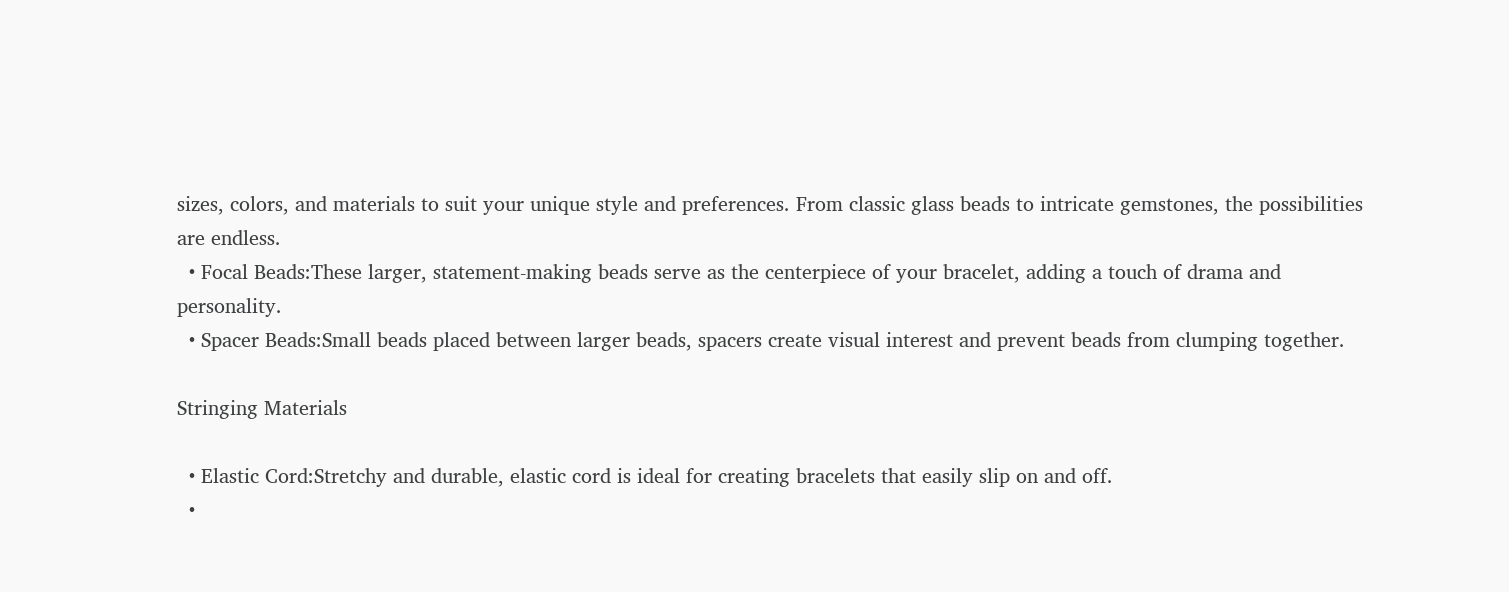sizes, colors, and materials to suit your unique style and preferences. From classic glass beads to intricate gemstones, the possibilities are endless.
  • Focal Beads:These larger, statement-making beads serve as the centerpiece of your bracelet, adding a touch of drama and personality.
  • Spacer Beads:Small beads placed between larger beads, spacers create visual interest and prevent beads from clumping together.

Stringing Materials

  • Elastic Cord:Stretchy and durable, elastic cord is ideal for creating bracelets that easily slip on and off.
  •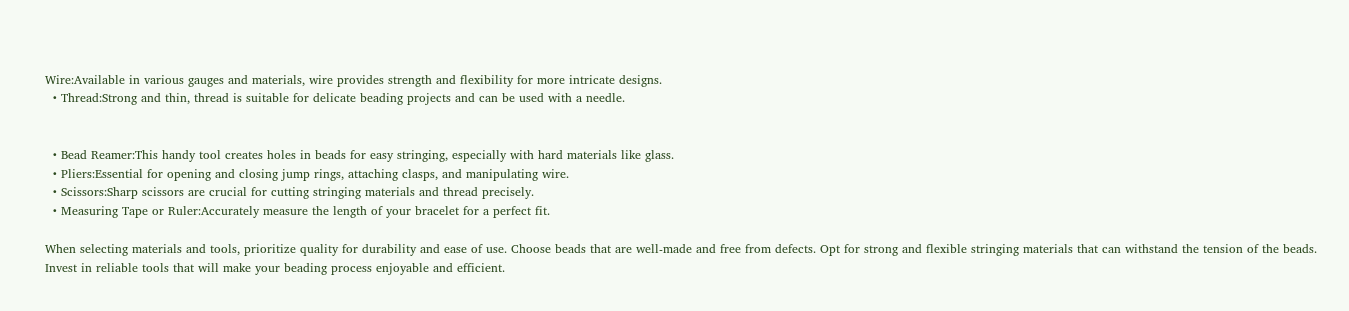Wire:Available in various gauges and materials, wire provides strength and flexibility for more intricate designs.
  • Thread:Strong and thin, thread is suitable for delicate beading projects and can be used with a needle.


  • Bead Reamer:This handy tool creates holes in beads for easy stringing, especially with hard materials like glass.
  • Pliers:Essential for opening and closing jump rings, attaching clasps, and manipulating wire.
  • Scissors:Sharp scissors are crucial for cutting stringing materials and thread precisely.
  • Measuring Tape or Ruler:Accurately measure the length of your bracelet for a perfect fit.

When selecting materials and tools, prioritize quality for durability and ease of use. Choose beads that are well-made and free from defects. Opt for strong and flexible stringing materials that can withstand the tension of the beads. Invest in reliable tools that will make your beading process enjoyable and efficient.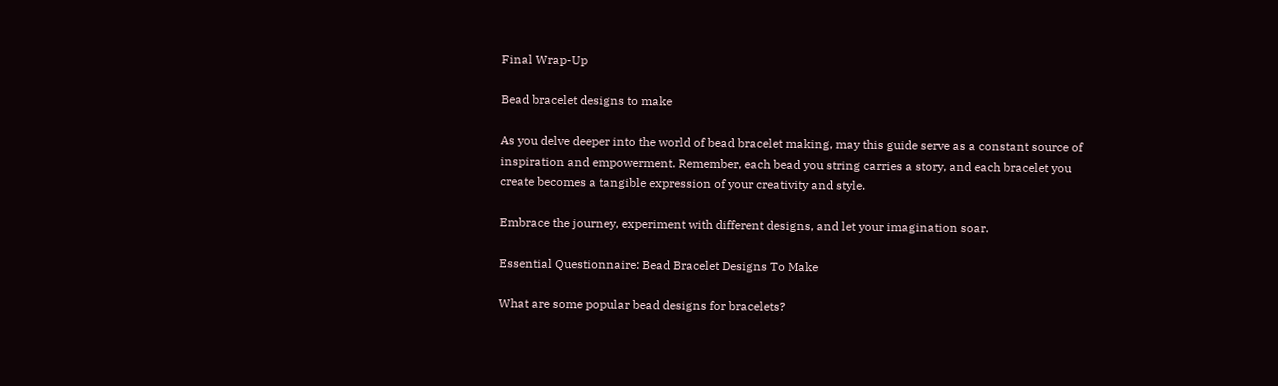Final Wrap-Up

Bead bracelet designs to make

As you delve deeper into the world of bead bracelet making, may this guide serve as a constant source of inspiration and empowerment. Remember, each bead you string carries a story, and each bracelet you create becomes a tangible expression of your creativity and style.

Embrace the journey, experiment with different designs, and let your imagination soar.

Essential Questionnaire: Bead Bracelet Designs To Make

What are some popular bead designs for bracelets?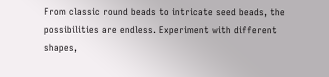From classic round beads to intricate seed beads, the possibilities are endless. Experiment with different shapes,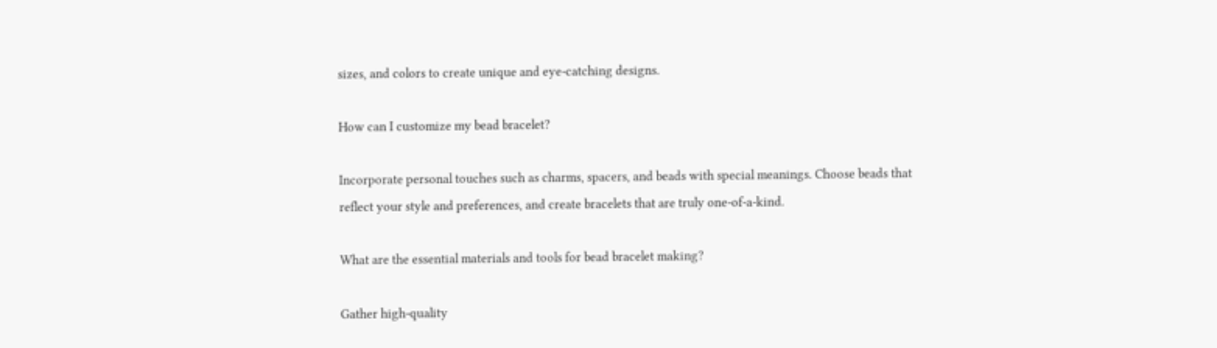sizes, and colors to create unique and eye-catching designs.

How can I customize my bead bracelet?

Incorporate personal touches such as charms, spacers, and beads with special meanings. Choose beads that reflect your style and preferences, and create bracelets that are truly one-of-a-kind.

What are the essential materials and tools for bead bracelet making?

Gather high-quality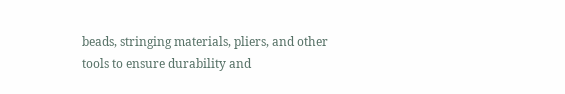beads, stringing materials, pliers, and other tools to ensure durability and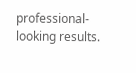professional-looking results.